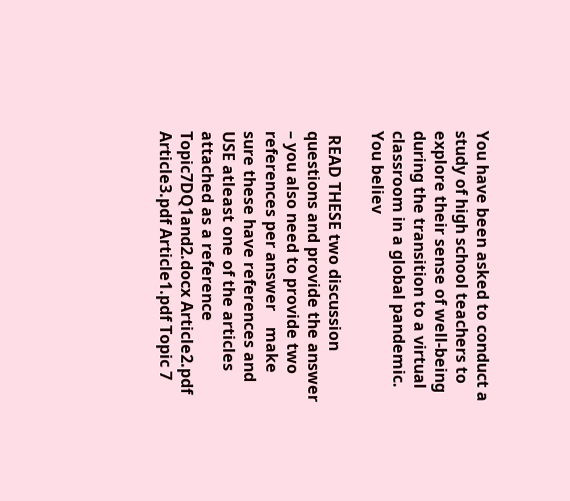You have been asked to conduct a study of high school teachers to explore their sense of well-being during the transition to a virtual classroom in a global pandemic. You believ

 READ THESE two discussion questions and provide the answer – you also need to provide two references per answer    make sure these have references and USE atleast one of the articles attached as a reference Topic7DQ1and2.docx Article2.pdf Article3.pdf Article1.pdf Topic 7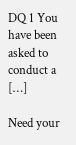DQ 1 You have been asked to conduct a […]

Need your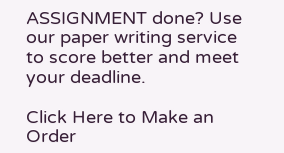ASSIGNMENT done? Use our paper writing service to score better and meet your deadline.

Click Here to Make an Order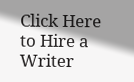Click Here to Hire a Writer